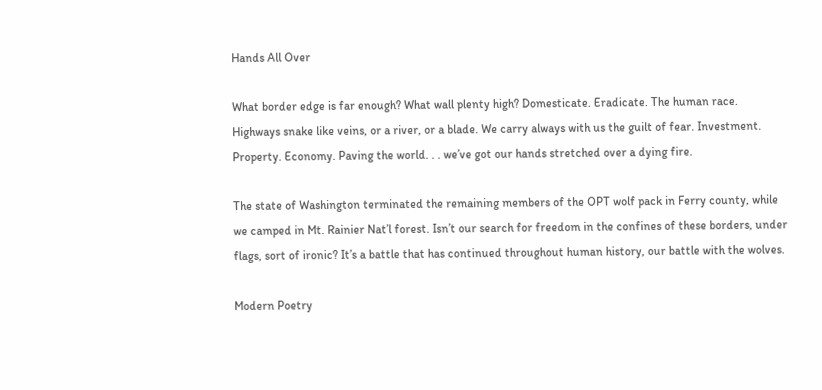Hands All Over

What border edge is far enough? What wall plenty high? Domesticate. Eradicate. The human race. Highways snake like veins, or a river, or a blade. We carry always with us the guilt of fear. Investment. Property. Economy. Paving the world. . . we’ve got our hands stretched over a dying fire.

The state of Washington terminated the remaining members of the OPT wolf pack in Ferry county, while we camped in Mt. Rainier Nat’l forest. Isn’t our search for freedom in the confines of these borders, under flags, sort of ironic? It’s a battle that has continued throughout human history, our battle with the wolves.

Modern Poetry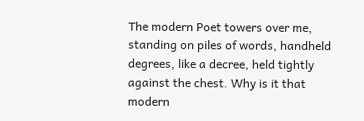The modern Poet towers over me, standing on piles of words, handheld degrees, like a decree, held tightly against the chest. Why is it that modern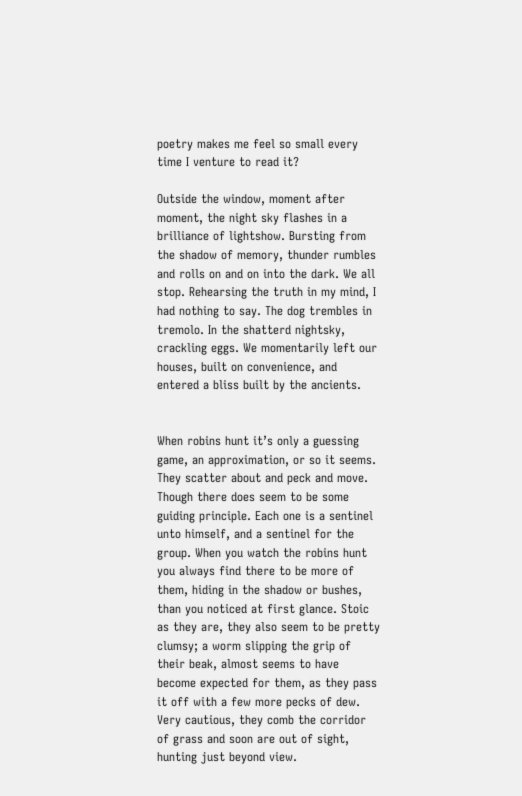poetry makes me feel so small every time I venture to read it?

Outside the window, moment after moment, the night sky flashes in a brilliance of lightshow. Bursting from the shadow of memory, thunder rumbles and rolls on and on into the dark. We all stop. Rehearsing the truth in my mind, I had nothing to say. The dog trembles in tremolo. In the shatterd nightsky, crackling eggs. We momentarily left our houses, built on convenience, and entered a bliss built by the ancients.


When robins hunt it’s only a guessing game, an approximation, or so it seems. They scatter about and peck and move. Though there does seem to be some guiding principle. Each one is a sentinel unto himself, and a sentinel for the group. When you watch the robins hunt you always find there to be more of them, hiding in the shadow or bushes, than you noticed at first glance. Stoic as they are, they also seem to be pretty clumsy; a worm slipping the grip of their beak, almost seems to have become expected for them, as they pass it off with a few more pecks of dew. Very cautious, they comb the corridor of grass and soon are out of sight, hunting just beyond view.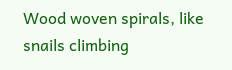Wood woven spirals, like snails climbing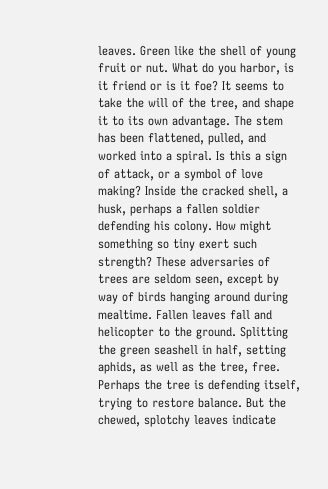leaves. Green like the shell of young fruit or nut. What do you harbor, is it friend or is it foe? It seems to take the will of the tree, and shape it to its own advantage. The stem has been flattened, pulled, and worked into a spiral. Is this a sign of attack, or a symbol of love making? Inside the cracked shell, a husk, perhaps a fallen soldier defending his colony. How might something so tiny exert such strength? These adversaries of trees are seldom seen, except by way of birds hanging around during mealtime. Fallen leaves fall and helicopter to the ground. Splitting the green seashell in half, setting aphids, as well as the tree, free. Perhaps the tree is defending itself, trying to restore balance. But the chewed, splotchy leaves indicate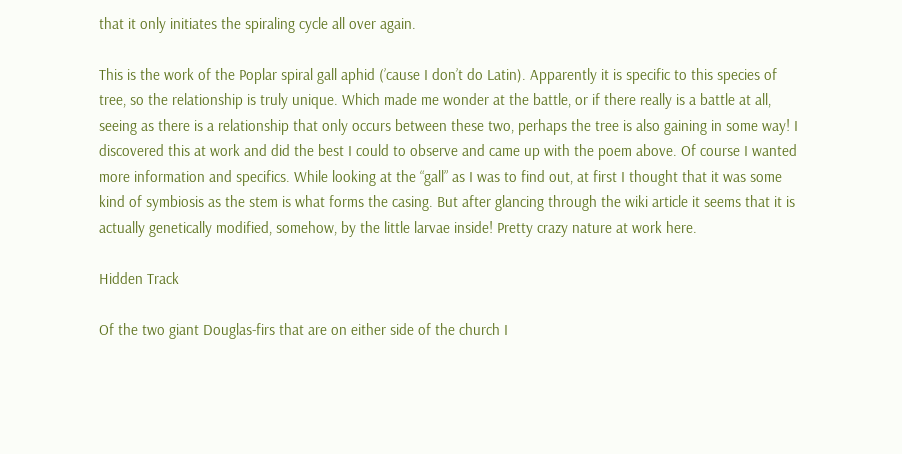that it only initiates the spiraling cycle all over again.

This is the work of the Poplar spiral gall aphid (’cause I don’t do Latin). Apparently it is specific to this species of tree, so the relationship is truly unique. Which made me wonder at the battle, or if there really is a battle at all, seeing as there is a relationship that only occurs between these two, perhaps the tree is also gaining in some way! I discovered this at work and did the best I could to observe and came up with the poem above. Of course I wanted more information and specifics. While looking at the “gall” as I was to find out, at first I thought that it was some kind of symbiosis as the stem is what forms the casing. But after glancing through the wiki article it seems that it is actually genetically modified, somehow, by the little larvae inside! Pretty crazy nature at work here.

Hidden Track

Of the two giant Douglas-firs that are on either side of the church I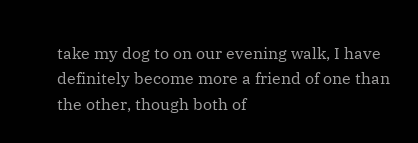take my dog to on our evening walk, I have definitely become more a friend of one than the other, though both of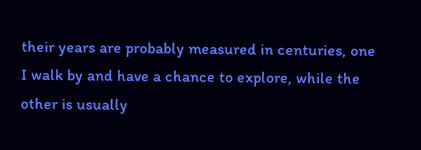their years are probably measured in centuries, one I walk by and have a chance to explore, while the other is usually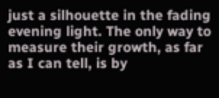just a silhouette in the fading evening light. The only way to measure their growth, as far as I can tell, is by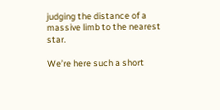judging the distance of a massive limb to the nearest star.

We’re here such a short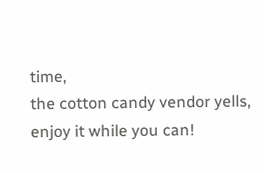time,
the cotton candy vendor yells,
enjoy it while you can!